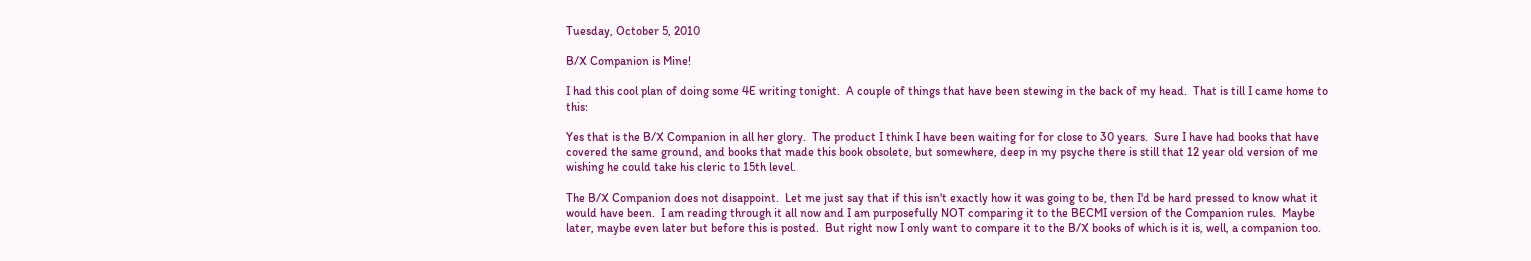Tuesday, October 5, 2010

B/X Companion is Mine!

I had this cool plan of doing some 4E writing tonight.  A couple of things that have been stewing in the back of my head.  That is till I came home to this:

Yes that is the B/X Companion in all her glory.  The product I think I have been waiting for for close to 30 years.  Sure I have had books that have covered the same ground, and books that made this book obsolete, but somewhere, deep in my psyche there is still that 12 year old version of me wishing he could take his cleric to 15th level.

The B/X Companion does not disappoint.  Let me just say that if this isn't exactly how it was going to be, then I'd be hard pressed to know what it would have been.  I am reading through it all now and I am purposefully NOT comparing it to the BECMI version of the Companion rules.  Maybe later, maybe even later but before this is posted.  But right now I only want to compare it to the B/X books of which is it is, well, a companion too.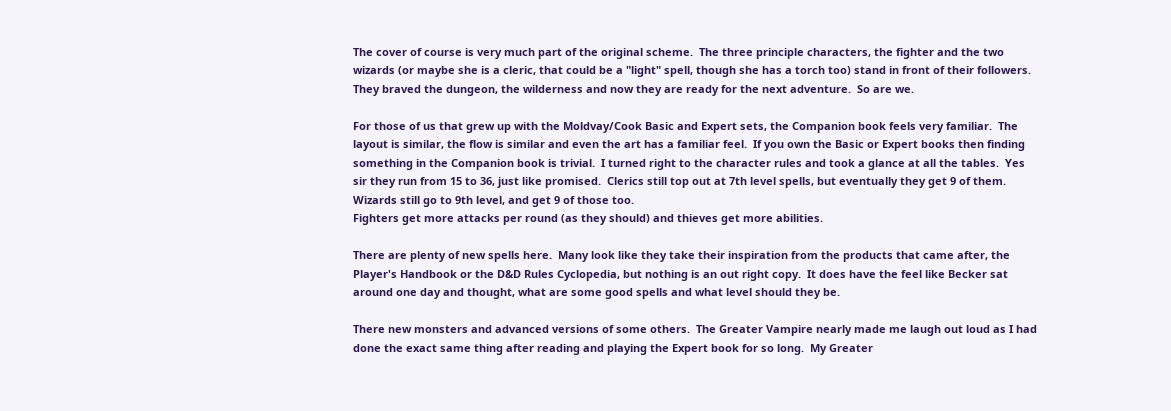The cover of course is very much part of the original scheme.  The three principle characters, the fighter and the two wizards (or maybe she is a cleric, that could be a "light" spell, though she has a torch too) stand in front of their followers.  They braved the dungeon, the wilderness and now they are ready for the next adventure.  So are we.

For those of us that grew up with the Moldvay/Cook Basic and Expert sets, the Companion book feels very familiar.  The layout is similar, the flow is similar and even the art has a familiar feel.  If you own the Basic or Expert books then finding something in the Companion book is trivial.  I turned right to the character rules and took a glance at all the tables.  Yes sir they run from 15 to 36, just like promised.  Clerics still top out at 7th level spells, but eventually they get 9 of them.  Wizards still go to 9th level, and get 9 of those too.
Fighters get more attacks per round (as they should) and thieves get more abilities.

There are plenty of new spells here.  Many look like they take their inspiration from the products that came after, the Player's Handbook or the D&D Rules Cyclopedia, but nothing is an out right copy.  It does have the feel like Becker sat around one day and thought, what are some good spells and what level should they be.

There new monsters and advanced versions of some others.  The Greater Vampire nearly made me laugh out loud as I had done the exact same thing after reading and playing the Expert book for so long.  My Greater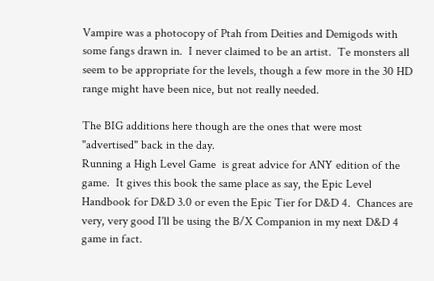Vampire was a photocopy of Ptah from Deities and Demigods with some fangs drawn in.  I never claimed to be an artist.  Te monsters all seem to be appropriate for the levels, though a few more in the 30 HD range might have been nice, but not really needed.

The BIG additions here though are the ones that were most "advertised" back in the day.
Running a High Level Game  is great advice for ANY edition of the game.  It gives this book the same place as say, the Epic Level Handbook for D&D 3.0 or even the Epic Tier for D&D 4.  Chances are very, very good I'll be using the B/X Companion in my next D&D 4 game in fact.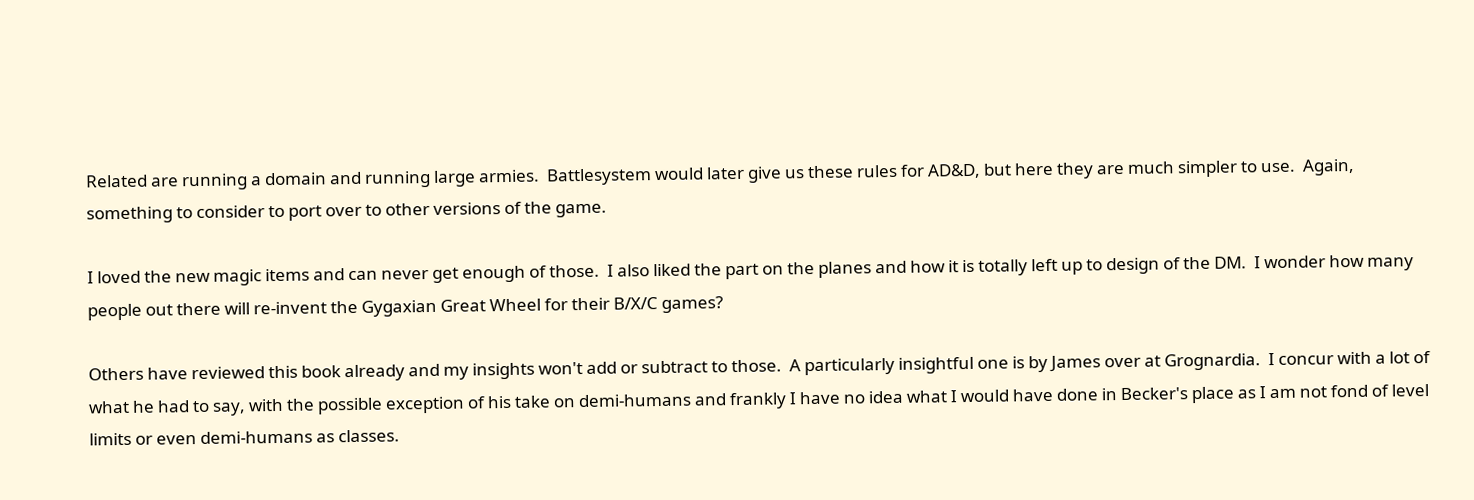Related are running a domain and running large armies.  Battlesystem would later give us these rules for AD&D, but here they are much simpler to use.  Again, something to consider to port over to other versions of the game.

I loved the new magic items and can never get enough of those.  I also liked the part on the planes and how it is totally left up to design of the DM.  I wonder how many people out there will re-invent the Gygaxian Great Wheel for their B/X/C games?

Others have reviewed this book already and my insights won't add or subtract to those.  A particularly insightful one is by James over at Grognardia.  I concur with a lot of what he had to say, with the possible exception of his take on demi-humans and frankly I have no idea what I would have done in Becker's place as I am not fond of level limits or even demi-humans as classes.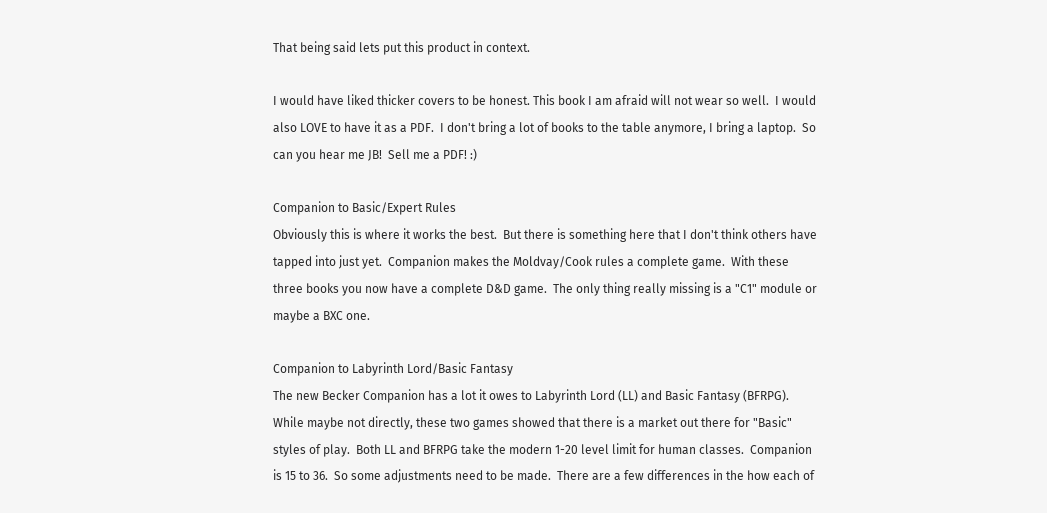That being said lets put this product in context.

I would have liked thicker covers to be honest. This book I am afraid will not wear so well.  I would also LOVE to have it as a PDF.  I don't bring a lot of books to the table anymore, I bring a laptop.  So can you hear me JB!  Sell me a PDF! :)

Companion to Basic/Expert Rules
Obviously this is where it works the best.  But there is something here that I don't think others have tapped into just yet.  Companion makes the Moldvay/Cook rules a complete game.  With these three books you now have a complete D&D game.  The only thing really missing is a "C1" module or maybe a BXC one.

Companion to Labyrinth Lord/Basic Fantasy
The new Becker Companion has a lot it owes to Labyrinth Lord (LL) and Basic Fantasy (BFRPG).  While maybe not directly, these two games showed that there is a market out there for "Basic" styles of play.  Both LL and BFRPG take the modern 1-20 level limit for human classes.  Companion is 15 to 36.  So some adjustments need to be made.  There are a few differences in the how each of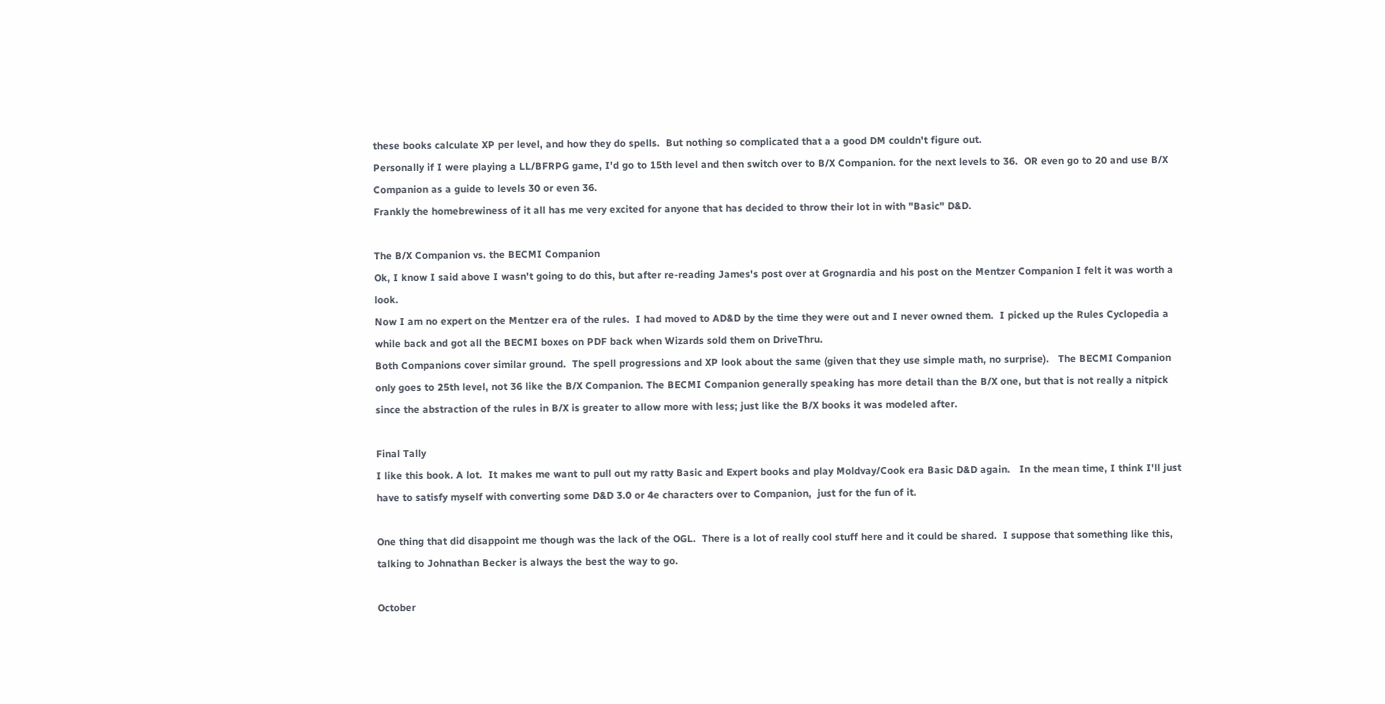these books calculate XP per level, and how they do spells.  But nothing so complicated that a a good DM couldn't figure out.
Personally if I were playing a LL/BFRPG game, I'd go to 15th level and then switch over to B/X Companion. for the next levels to 36.  OR even go to 20 and use B/X Companion as a guide to levels 30 or even 36.
Frankly the homebrewiness of it all has me very excited for anyone that has decided to throw their lot in with "Basic" D&D.

The B/X Companion vs. the BECMI Companion
Ok, I know I said above I wasn't going to do this, but after re-reading James's post over at Grognardia and his post on the Mentzer Companion I felt it was worth a look.
Now I am no expert on the Mentzer era of the rules.  I had moved to AD&D by the time they were out and I never owned them.  I picked up the Rules Cyclopedia a while back and got all the BECMI boxes on PDF back when Wizards sold them on DriveThru.
Both Companions cover similar ground.  The spell progressions and XP look about the same (given that they use simple math, no surprise).   The BECMI Companion only goes to 25th level, not 36 like the B/X Companion. The BECMI Companion generally speaking has more detail than the B/X one, but that is not really a nitpick since the abstraction of the rules in B/X is greater to allow more with less; just like the B/X books it was modeled after.

Final Tally
I like this book. A lot.  It makes me want to pull out my ratty Basic and Expert books and play Moldvay/Cook era Basic D&D again.   In the mean time, I think I'll just have to satisfy myself with converting some D&D 3.0 or 4e characters over to Companion,  just for the fun of it.

One thing that did disappoint me though was the lack of the OGL.  There is a lot of really cool stuff here and it could be shared.  I suppose that something like this, talking to Johnathan Becker is always the best the way to go.

October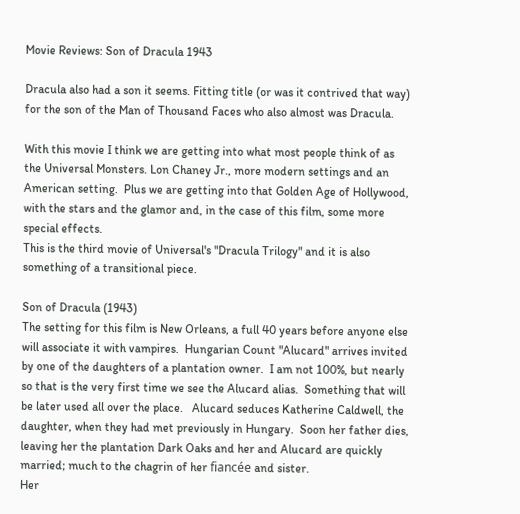Movie Reviews: Son of Dracula 1943

Dracula also had a son it seems. Fitting title (or was it contrived that way) for the son of the Man of Thousand Faces who also almost was Dracula.

With this movie I think we are getting into what most people think of as the Universal Monsters. Lon Chaney Jr., more modern settings and an American setting.  Plus we are getting into that Golden Age of Hollywood, with the stars and the glamor and, in the case of this film, some more special effects.
This is the third movie of Universal's "Dracula Trilogy" and it is also something of a transitional piece.

Son of Dracula (1943)
The setting for this film is New Orleans, a full 40 years before anyone else will associate it with vampires.  Hungarian Count "Alucard" arrives invited by one of the daughters of a plantation owner.  I am not 100%, but nearly so that is the very first time we see the Alucard alias.  Something that will be later used all over the place.   Alucard seduces Katherine Caldwell, the daughter, when they had met previously in Hungary.  Soon her father dies, leaving her the plantation Dark Oaks and her and Alucard are quickly married; much to the chagrin of her fiancée and sister.
Her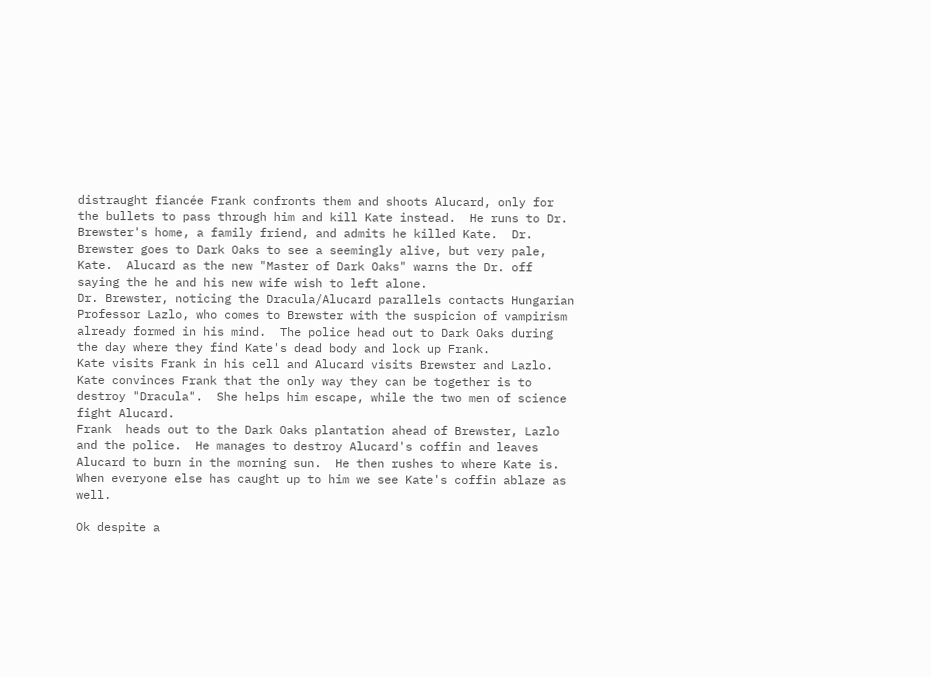distraught fiancée Frank confronts them and shoots Alucard, only for the bullets to pass through him and kill Kate instead.  He runs to Dr. Brewster's home, a family friend, and admits he killed Kate.  Dr. Brewster goes to Dark Oaks to see a seemingly alive, but very pale, Kate.  Alucard as the new "Master of Dark Oaks" warns the Dr. off  saying the he and his new wife wish to left alone.
Dr. Brewster, noticing the Dracula/Alucard parallels contacts Hungarian Professor Lazlo, who comes to Brewster with the suspicion of vampirism already formed in his mind.  The police head out to Dark Oaks during the day where they find Kate's dead body and lock up Frank.
Kate visits Frank in his cell and Alucard visits Brewster and Lazlo.  Kate convinces Frank that the only way they can be together is to destroy "Dracula".  She helps him escape, while the two men of science fight Alucard.
Frank  heads out to the Dark Oaks plantation ahead of Brewster, Lazlo and the police.  He manages to destroy Alucard's coffin and leaves Alucard to burn in the morning sun.  He then rushes to where Kate is.  When everyone else has caught up to him we see Kate's coffin ablaze as well.

Ok despite a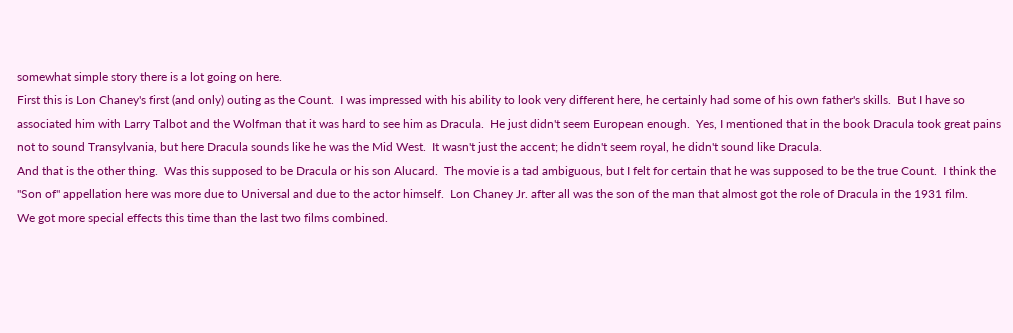somewhat simple story there is a lot going on here.
First this is Lon Chaney's first (and only) outing as the Count.  I was impressed with his ability to look very different here, he certainly had some of his own father's skills.  But I have so associated him with Larry Talbot and the Wolfman that it was hard to see him as Dracula.  He just didn't seem European enough.  Yes, I mentioned that in the book Dracula took great pains not to sound Transylvania, but here Dracula sounds like he was the Mid West.  It wasn't just the accent; he didn't seem royal, he didn't sound like Dracula.
And that is the other thing.  Was this supposed to be Dracula or his son Alucard.  The movie is a tad ambiguous, but I felt for certain that he was supposed to be the true Count.  I think the "Son of" appellation here was more due to Universal and due to the actor himself.  Lon Chaney Jr. after all was the son of the man that almost got the role of Dracula in the 1931 film.
We got more special effects this time than the last two films combined.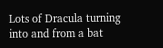Lots of Dracula turning into and from a bat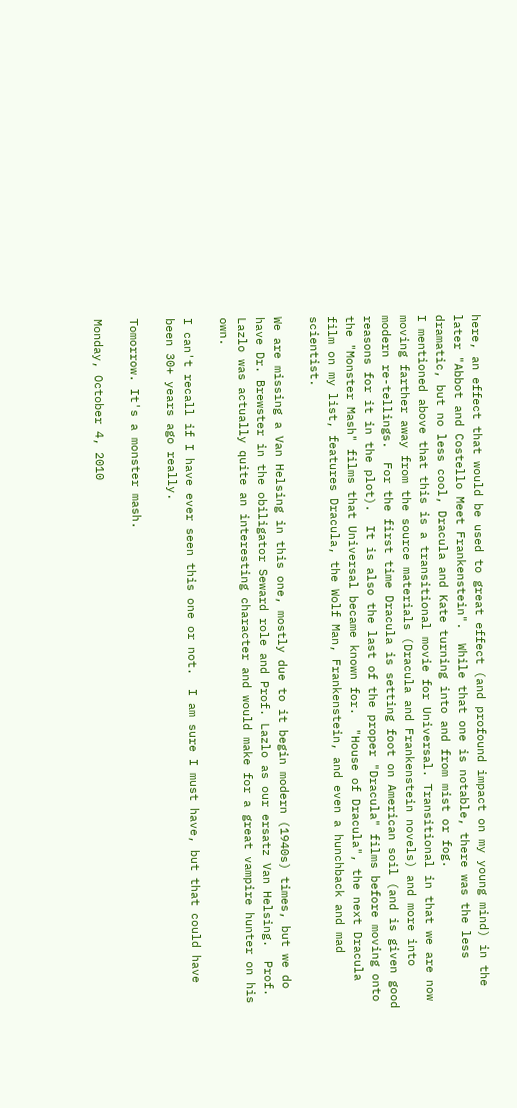here, an effect that would be used to great effect (and profound impact on my young mind) in the later "Abbot and Costello Meet Frankenstein".  While that one is notable, there was the less dramatic, but no less cool, Dracula and Kate turning into and from mist or fog.
I mentioned above that this is a transitional movie for Universal. Transitional in that we are now moving farther away from the source materials (Dracula and Frankenstein novels) and more into modern re-tellings.  For the first time Dracula is setting foot on American soil (and is given good reasons for it in the plot).  It is also the last of the proper "Dracula" films before moving onto the "Monster Mash" films that Universal became known for.  "House of Dracula", the next Dracula film on my list, features Dracula, the Wolf Man, Frankenstein, and even a hunchback and mad scientist.

We are missing a Van Helsing in this one, mostly due to it begin modern (1940s) times, but we do have Dr. Brewster in the obiligator Seward role and Prof. Lazlo as our ersatz Van Helsing.  Prof. Lazlo was actually quite an interesting character and would make for a great vampire hunter on his own.

I can't recall if I have ever seen this one or not.  I am sure I must have, but that could have been 30+ years ago really.

Tomorrow. It's a monster mash.

Monday, October 4, 2010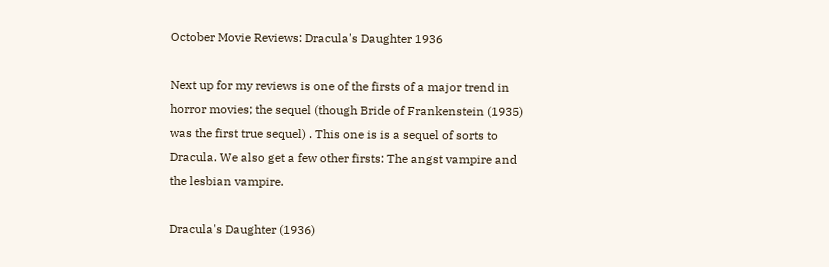October Movie Reviews: Dracula's Daughter 1936

Next up for my reviews is one of the firsts of a major trend in horror movies; the sequel (though Bride of Frankenstein (1935) was the first true sequel) . This one is is a sequel of sorts to Dracula. We also get a few other firsts: The angst vampire and the lesbian vampire.

Dracula's Daughter (1936)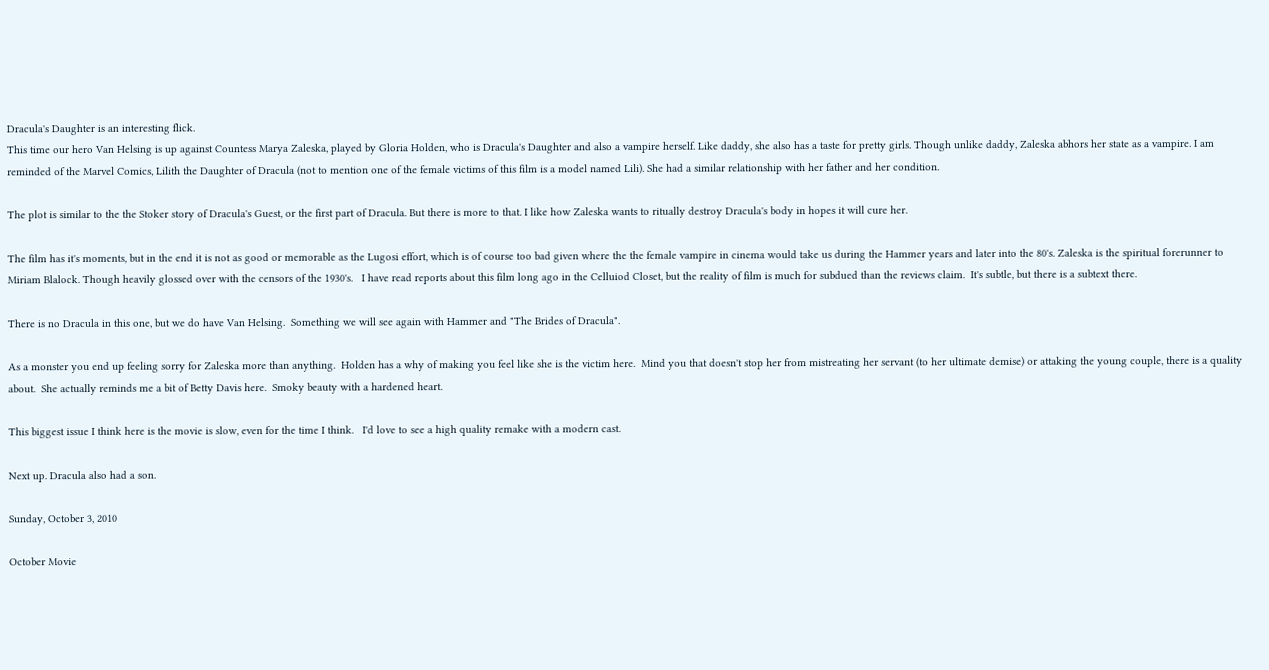Dracula's Daughter is an interesting flick.
This time our hero Van Helsing is up against Countess Marya Zaleska, played by Gloria Holden, who is Dracula's Daughter and also a vampire herself. Like daddy, she also has a taste for pretty girls. Though unlike daddy, Zaleska abhors her state as a vampire. I am reminded of the Marvel Comics, Lilith the Daughter of Dracula (not to mention one of the female victims of this film is a model named Lili). She had a similar relationship with her father and her condition.

The plot is similar to the the Stoker story of Dracula's Guest, or the first part of Dracula. But there is more to that. I like how Zaleska wants to ritually destroy Dracula's body in hopes it will cure her.

The film has it's moments, but in the end it is not as good or memorable as the Lugosi effort, which is of course too bad given where the the female vampire in cinema would take us during the Hammer years and later into the 80's. Zaleska is the spiritual forerunner to Miriam Blalock. Though heavily glossed over with the censors of the 1930's.   I have read reports about this film long ago in the Celluiod Closet, but the reality of film is much for subdued than the reviews claim.  It's subtle, but there is a subtext there.

There is no Dracula in this one, but we do have Van Helsing.  Something we will see again with Hammer and "The Brides of Dracula".

As a monster you end up feeling sorry for Zaleska more than anything.  Holden has a why of making you feel like she is the victim here.  Mind you that doesn't stop her from mistreating her servant (to her ultimate demise) or attaking the young couple, there is a quality about.  She actually reminds me a bit of Betty Davis here.  Smoky beauty with a hardened heart.

This biggest issue I think here is the movie is slow, even for the time I think.   I'd love to see a high quality remake with a modern cast.

Next up. Dracula also had a son.

Sunday, October 3, 2010

October Movie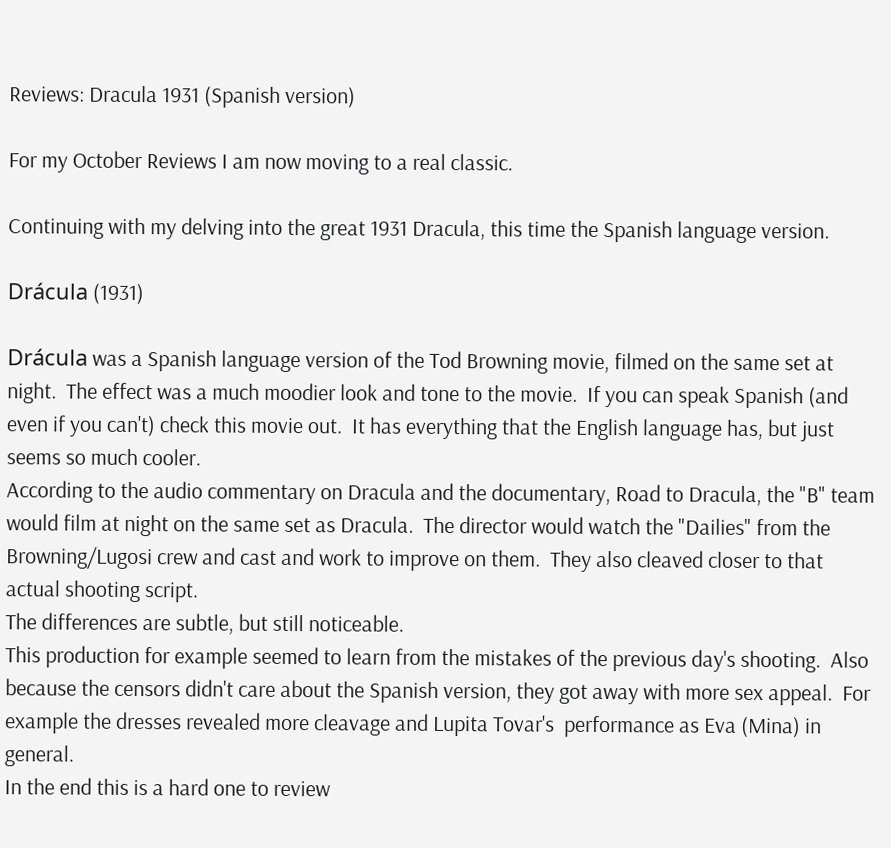Reviews: Dracula 1931 (Spanish version)

For my October Reviews I am now moving to a real classic.

Continuing with my delving into the great 1931 Dracula, this time the Spanish language version.

Drácula (1931)

Drácula was a Spanish language version of the Tod Browning movie, filmed on the same set at night.  The effect was a much moodier look and tone to the movie.  If you can speak Spanish (and even if you can't) check this movie out.  It has everything that the English language has, but just seems so much cooler.
According to the audio commentary on Dracula and the documentary, Road to Dracula, the "B" team would film at night on the same set as Dracula.  The director would watch the "Dailies" from the Browning/Lugosi crew and cast and work to improve on them.  They also cleaved closer to that actual shooting script.
The differences are subtle, but still noticeable.
This production for example seemed to learn from the mistakes of the previous day's shooting.  Also because the censors didn't care about the Spanish version, they got away with more sex appeal.  For example the dresses revealed more cleavage and Lupita Tovar's  performance as Eva (Mina) in general.
In the end this is a hard one to review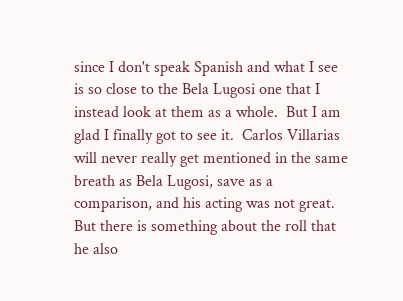since I don't speak Spanish and what I see is so close to the Bela Lugosi one that I instead look at them as a whole.  But I am glad I finally got to see it.  Carlos Villarias will never really get mentioned in the same breath as Bela Lugosi, save as a comparison, and his acting was not great.  But there is something about the roll that he also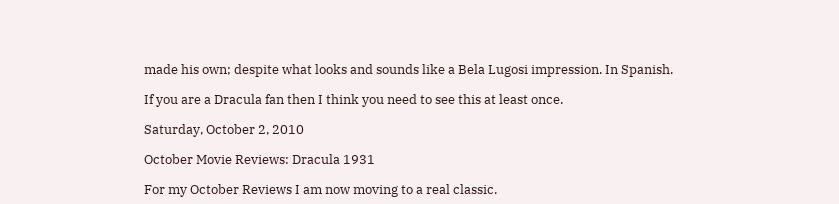made his own; despite what looks and sounds like a Bela Lugosi impression. In Spanish.

If you are a Dracula fan then I think you need to see this at least once.

Saturday, October 2, 2010

October Movie Reviews: Dracula 1931

For my October Reviews I am now moving to a real classic.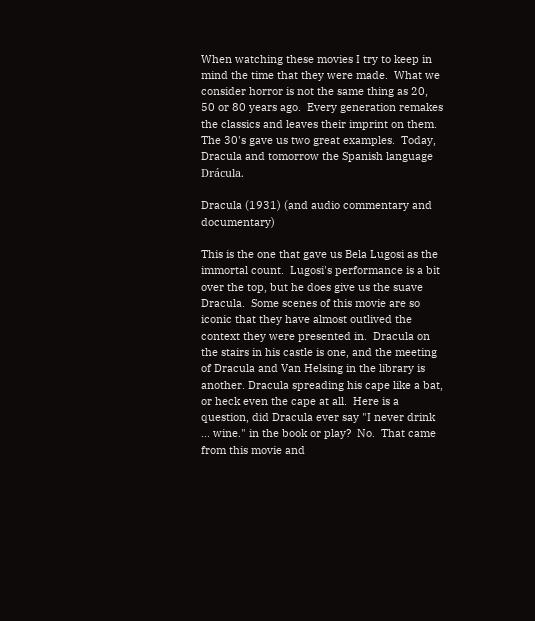When watching these movies I try to keep in mind the time that they were made.  What we consider horror is not the same thing as 20, 50 or 80 years ago.  Every generation remakes the classics and leaves their imprint on them.  The 30's gave us two great examples.  Today, Dracula and tomorrow the Spanish language Drácula.

Dracula (1931) (and audio commentary and documentary)

This is the one that gave us Bela Lugosi as the immortal count.  Lugosi's performance is a bit over the top, but he does give us the suave Dracula.  Some scenes of this movie are so iconic that they have almost outlived the context they were presented in.  Dracula on the stairs in his castle is one, and the meeting of Dracula and Van Helsing in the library is another. Dracula spreading his cape like a bat, or heck even the cape at all.  Here is a question, did Dracula ever say "I never drink ... wine." in the book or play?  No.  That came from this movie and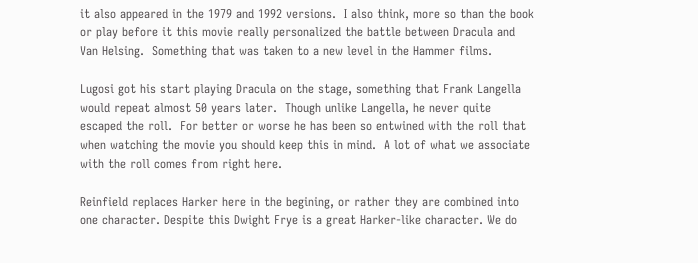it also appeared in the 1979 and 1992 versions.  I also think, more so than the book or play before it this movie really personalized the battle between Dracula and Van Helsing.  Something that was taken to a new level in the Hammer films.

Lugosi got his start playing Dracula on the stage, something that Frank Langella would repeat almost 50 years later.  Though unlike Langella, he never quite escaped the roll.  For better or worse he has been so entwined with the roll that when watching the movie you should keep this in mind.  A lot of what we associate with the roll comes from right here.

Reinfield replaces Harker here in the begining, or rather they are combined into one character. Despite this Dwight Frye is a great Harker-like character. We do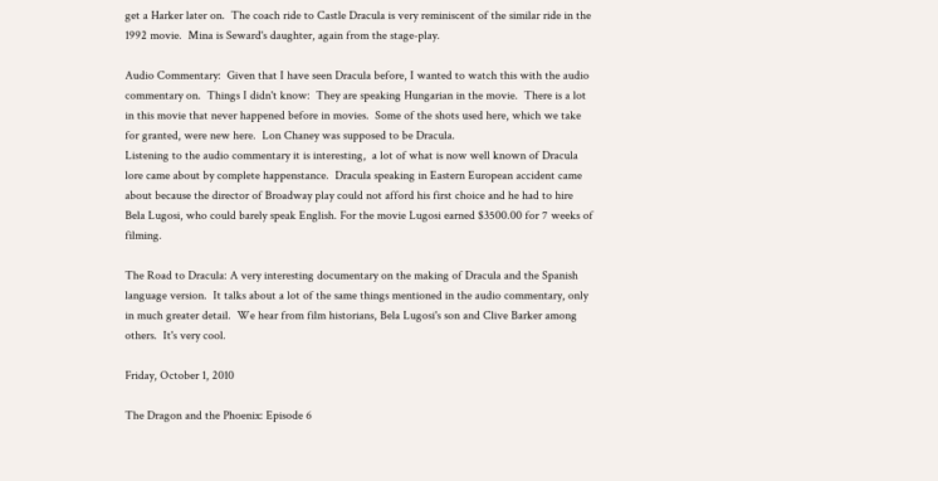get a Harker later on.  The coach ride to Castle Dracula is very reminiscent of the similar ride in the 1992 movie.  Mina is Seward's daughter, again from the stage-play.

Audio Commentary:  Given that I have seen Dracula before, I wanted to watch this with the audio commentary on.  Things I didn't know:  They are speaking Hungarian in the movie.  There is a lot in this movie that never happened before in movies.  Some of the shots used here, which we take for granted, were new here.  Lon Chaney was supposed to be Dracula.
Listening to the audio commentary it is interesting,  a lot of what is now well known of Dracula lore came about by complete happenstance.  Dracula speaking in Eastern European accident came about because the director of Broadway play could not afford his first choice and he had to hire Bela Lugosi, who could barely speak English. For the movie Lugosi earned $3500.00 for 7 weeks of filming.

The Road to Dracula: A very interesting documentary on the making of Dracula and the Spanish language version.  It talks about a lot of the same things mentioned in the audio commentary, only in much greater detail.  We hear from film historians, Bela Lugosi's son and Clive Barker among others.  It's very cool.

Friday, October 1, 2010

The Dragon and the Phoenix: Episode 6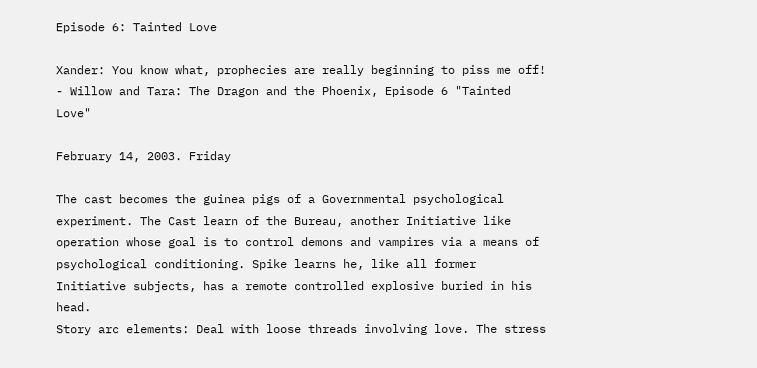Episode 6: Tainted Love

Xander: You know what, prophecies are really beginning to piss me off!
- Willow and Tara: The Dragon and the Phoenix, Episode 6 "Tainted Love"

February 14, 2003. Friday

The cast becomes the guinea pigs of a Governmental psychological experiment. The Cast learn of the Bureau, another Initiative like operation whose goal is to control demons and vampires via a means of psychological conditioning. Spike learns he, like all former Initiative subjects, has a remote controlled explosive buried in his head.
Story arc elements: Deal with loose threads involving love. The stress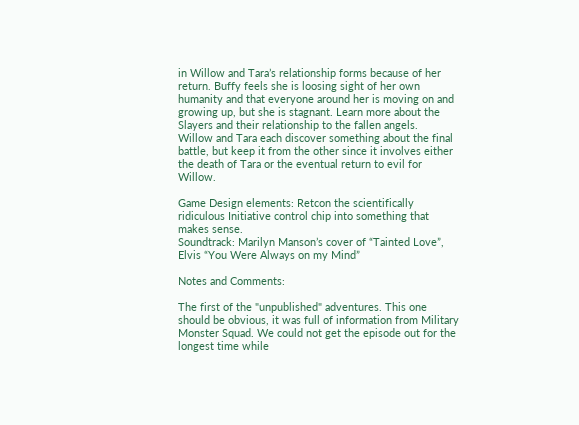in Willow and Tara’s relationship forms because of her return. Buffy feels she is loosing sight of her own humanity and that everyone around her is moving on and growing up, but she is stagnant. Learn more about the Slayers and their relationship to the fallen angels.
Willow and Tara each discover something about the final battle, but keep it from the other since it involves either the death of Tara or the eventual return to evil for Willow.

Game Design elements: Retcon the scientifically ridiculous Initiative control chip into something that makes sense.
Soundtrack: Marilyn Manson’s cover of “Tainted Love”, Elvis “You Were Always on my Mind”

Notes and Comments:

The first of the "unpublished" adventures. This one should be obvious, it was full of information from Military Monster Squad. We could not get the episode out for the longest time while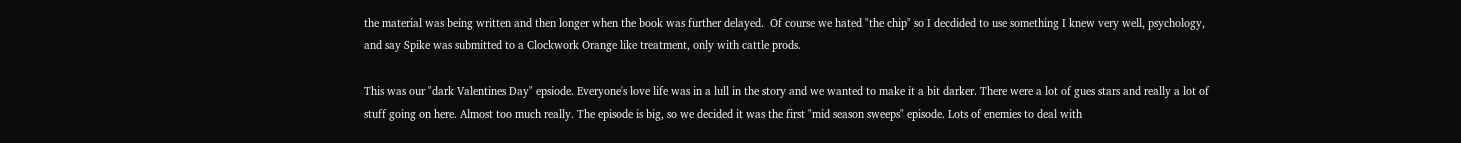the material was being written and then longer when the book was further delayed.  Of course we hated "the chip" so I decdided to use something I knew very well, psychology, and say Spike was submitted to a Clockwork Orange like treatment, only with cattle prods.

This was our "dark Valentines Day" epsiode. Everyone's love life was in a lull in the story and we wanted to make it a bit darker. There were a lot of gues stars and really a lot of stuff going on here. Almost too much really. The episode is big, so we decided it was the first "mid season sweeps" episode. Lots of enemies to deal with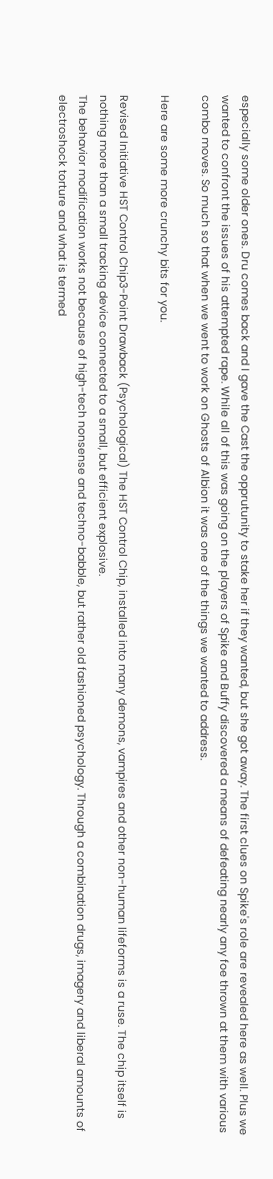especially some older ones. Dru comes back and I gave the Cast the opprutunity to stake her if they wanted, but she got away. The first clues on Spike's role are revealed here as well. Plus we wanted to confront the issues of his attempted rape. While all of this was going on the players of Spike and Buffy discovered a means of defeating nearly any foe thrown at them with various combo moves. So much so that when we went to work on Ghosts of Albion it was one of the things we wanted to address.

Here are some more crunchy bits for you.

Revised Initiative HST Control Chip3-Point Drawback (Psychological) The HST Control Chip, installed into many demons, vampires and other non-human lifeforms is a ruse. The chip itself is nothing more than a small tracking device connected to a small, but efficient explosive.
The behavior modification works not because of high-tech nonsense and techno-babble, but rather old fashioned psychology. Through a combination drugs, imagery and liberal amounts of electroshock torture and what is termed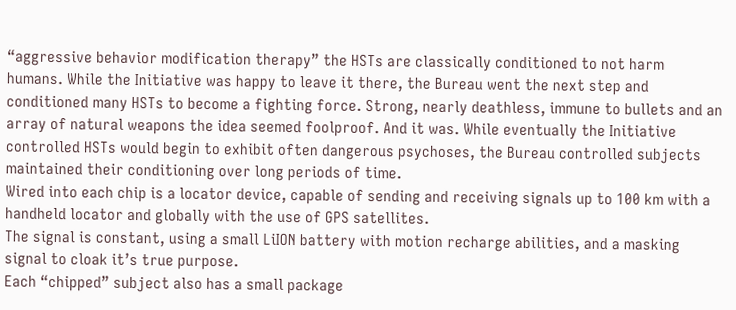“aggressive behavior modification therapy” the HSTs are classically conditioned to not harm humans. While the Initiative was happy to leave it there, the Bureau went the next step and conditioned many HSTs to become a fighting force. Strong, nearly deathless, immune to bullets and an array of natural weapons the idea seemed foolproof. And it was. While eventually the Initiative controlled HSTs would begin to exhibit often dangerous psychoses, the Bureau controlled subjects maintained their conditioning over long periods of time.
Wired into each chip is a locator device, capable of sending and receiving signals up to 100 km with a handheld locator and globally with the use of GPS satellites.
The signal is constant, using a small LiION battery with motion recharge abilities, and a masking signal to cloak it’s true purpose.
Each “chipped” subject also has a small package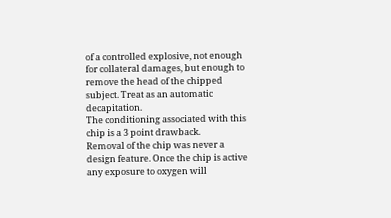of a controlled explosive, not enough for collateral damages, but enough to remove the head of the chipped subject. Treat as an automatic decapitation.
The conditioning associated with this chip is a 3 point drawback.
Removal of the chip was never a design feature. Once the chip is active any exposure to oxygen will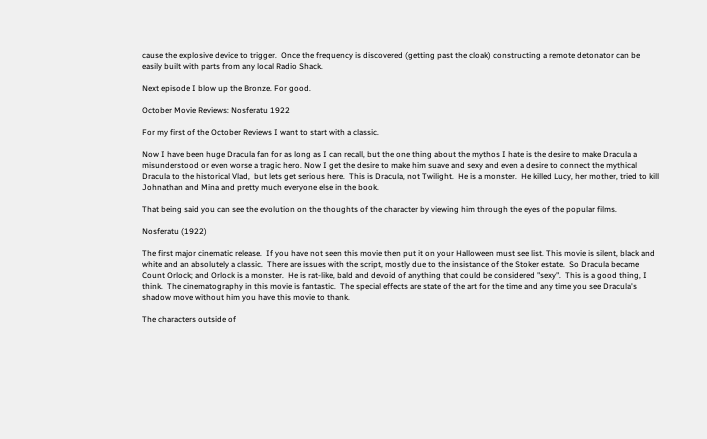cause the explosive device to trigger.  Once the frequency is discovered (getting past the cloak) constructing a remote detonator can be easily built with parts from any local Radio Shack.

Next episode I blow up the Bronze. For good.

October Movie Reviews: Nosferatu 1922

For my first of the October Reviews I want to start with a classic.

Now I have been huge Dracula fan for as long as I can recall, but the one thing about the mythos I hate is the desire to make Dracula a misunderstood or even worse a tragic hero. Now I get the desire to make him suave and sexy and even a desire to connect the mythical Dracula to the historical Vlad,  but lets get serious here.  This is Dracula, not Twilight.  He is a monster.  He killed Lucy, her mother, tried to kill Johnathan and Mina and pretty much everyone else in the book.

That being said you can see the evolution on the thoughts of the character by viewing him through the eyes of the popular films.

Nosferatu (1922)

The first major cinematic release.  If you have not seen this movie then put it on your Halloween must see list. This movie is silent, black and white and an absolutely a classic.  There are issues with the script, mostly due to the insistance of the Stoker estate.  So Dracula became Count Orlock; and Orlock is a monster.  He is rat-like, bald and devoid of anything that could be considered "sexy".  This is a good thing, I think.  The cinematography in this movie is fantastic.  The special effects are state of the art for the time and any time you see Dracula's shadow move without him you have this movie to thank.

The characters outside of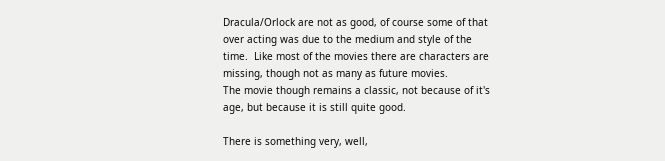Dracula/Orlock are not as good, of course some of that over acting was due to the medium and style of the time.  Like most of the movies there are characters are missing, though not as many as future movies.
The movie though remains a classic, not because of it's age, but because it is still quite good.

There is something very, well,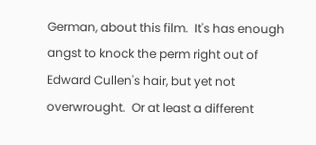German, about this film.  It's has enough angst to knock the perm right out of Edward Cullen's hair, but yet not overwrought.  Or at least a different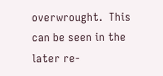overwrought.  This can be seen in the later re-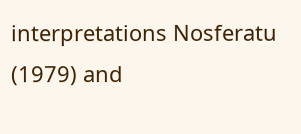interpretations Nosferatu (1979) and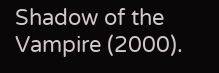Shadow of the Vampire (2000).